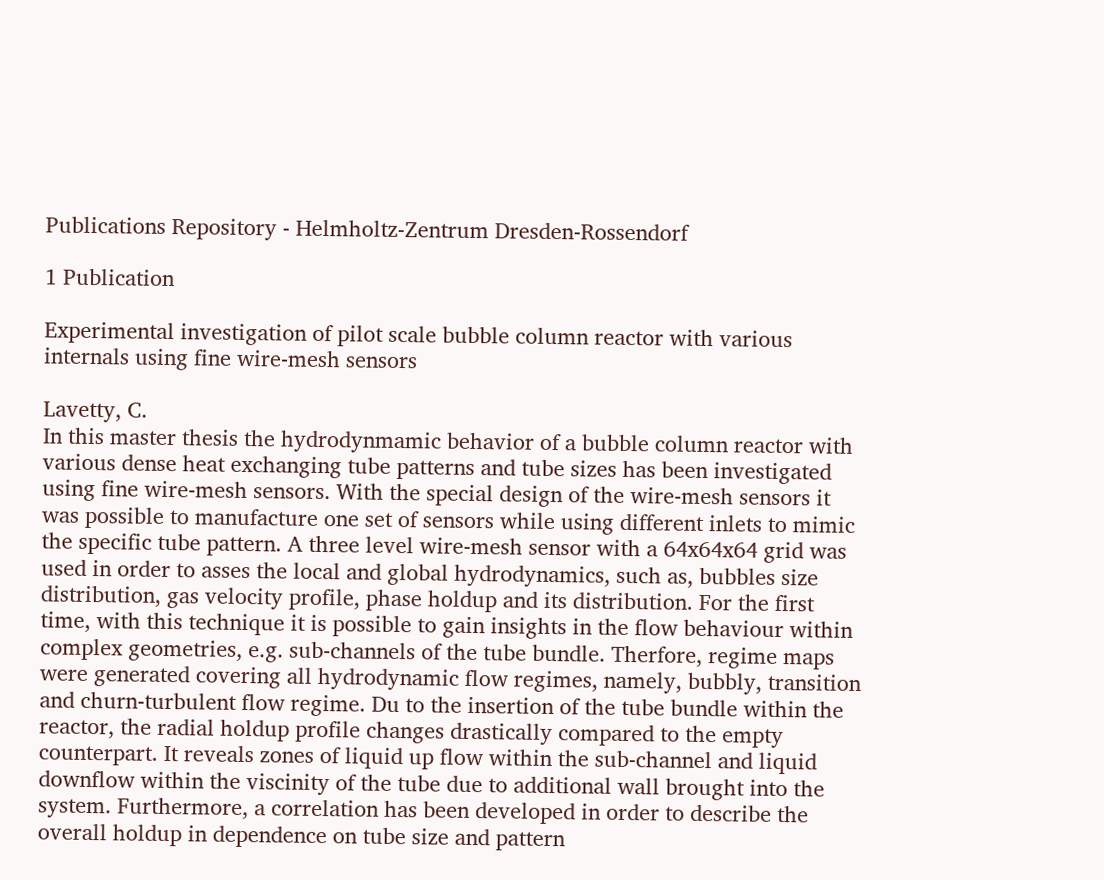Publications Repository - Helmholtz-Zentrum Dresden-Rossendorf

1 Publication

Experimental investigation of pilot scale bubble column reactor with various internals using fine wire-mesh sensors

Lavetty, C.
In this master thesis the hydrodynmamic behavior of a bubble column reactor with various dense heat exchanging tube patterns and tube sizes has been investigated using fine wire-mesh sensors. With the special design of the wire-mesh sensors it was possible to manufacture one set of sensors while using different inlets to mimic the specific tube pattern. A three level wire-mesh sensor with a 64x64x64 grid was used in order to asses the local and global hydrodynamics, such as, bubbles size distribution, gas velocity profile, phase holdup and its distribution. For the first time, with this technique it is possible to gain insights in the flow behaviour within complex geometries, e.g. sub-channels of the tube bundle. Therfore, regime maps were generated covering all hydrodynamic flow regimes, namely, bubbly, transition and churn-turbulent flow regime. Du to the insertion of the tube bundle within the reactor, the radial holdup profile changes drastically compared to the empty counterpart. It reveals zones of liquid up flow within the sub-channel and liquid downflow within the viscinity of the tube due to additional wall brought into the system. Furthermore, a correlation has been developed in order to describe the overall holdup in dependence on tube size and pattern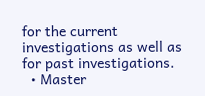for the current investigations as well as for past investigations.
  • Master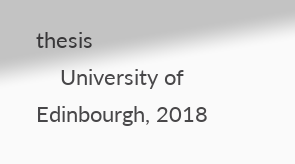thesis
    University of Edinbourgh, 2018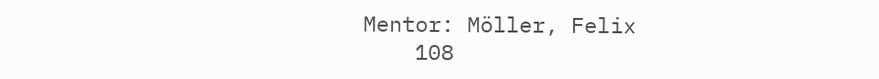Mentor: Möller, Felix
    108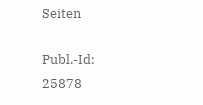Seiten

Publ.-Id: 25878